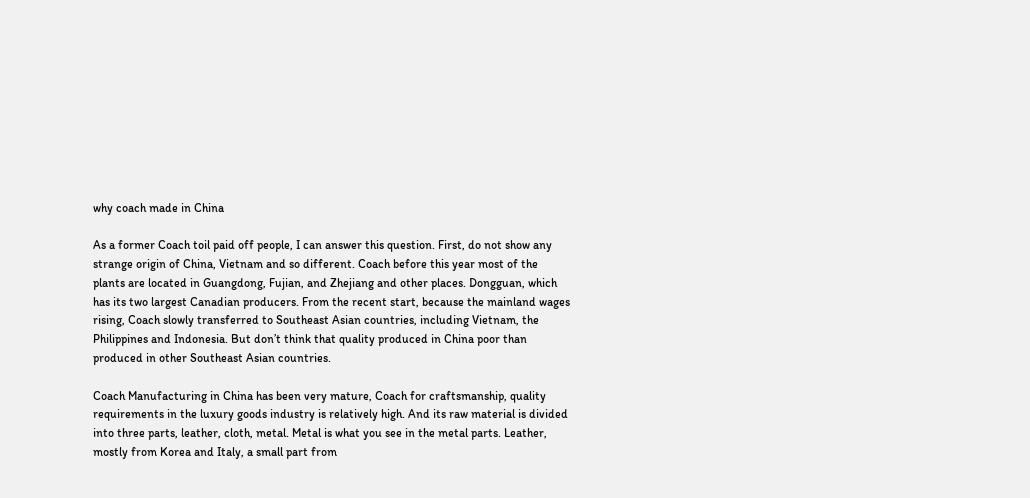why coach made in China

As a former Coach toil paid off people, I can answer this question. First, do not show any strange origin of China, Vietnam and so different. Coach before this year most of the plants are located in Guangdong, Fujian, and Zhejiang and other places. Dongguan, which has its two largest Canadian producers. From the recent start, because the mainland wages rising, Coach slowly transferred to Southeast Asian countries, including Vietnam, the Philippines and Indonesia. But don’t think that quality produced in China poor than produced in other Southeast Asian countries.

Coach Manufacturing in China has been very mature, Coach for craftsmanship, quality requirements in the luxury goods industry is relatively high. And its raw material is divided into three parts, leather, cloth, metal. Metal is what you see in the metal parts. Leather, mostly from Korea and Italy, a small part from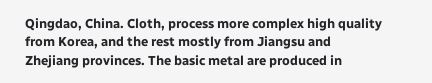Qingdao, China. Cloth, process more complex high quality from Korea, and the rest mostly from Jiangsu and Zhejiang provinces. The basic metal are produced in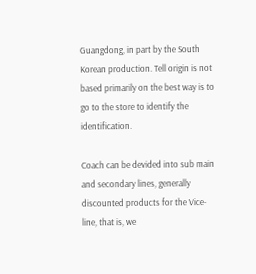Guangdong, in part by the South Korean production. Tell origin is not based primarily on the best way is to go to the store to identify the identification.

Coach can be devided into sub main and secondary lines, generally discounted products for the Vice-line, that is, we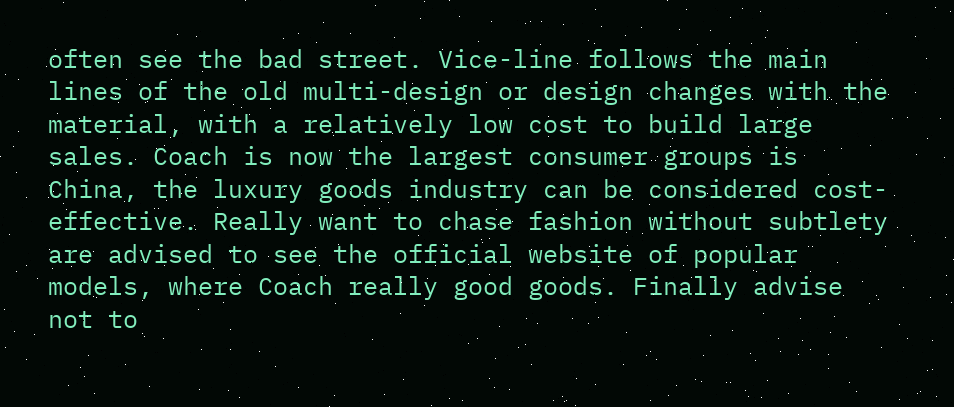often see the bad street. Vice-line follows the main lines of the old multi-design or design changes with the material, with a relatively low cost to build large sales. Coach is now the largest consumer groups is China, the luxury goods industry can be considered cost-effective. Really want to chase fashion without subtlety are advised to see the official website of popular models, where Coach really good goods. Finally advise not to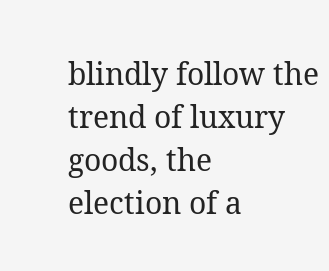blindly follow the trend of luxury goods, the election of a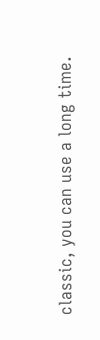classic, you can use a long time.